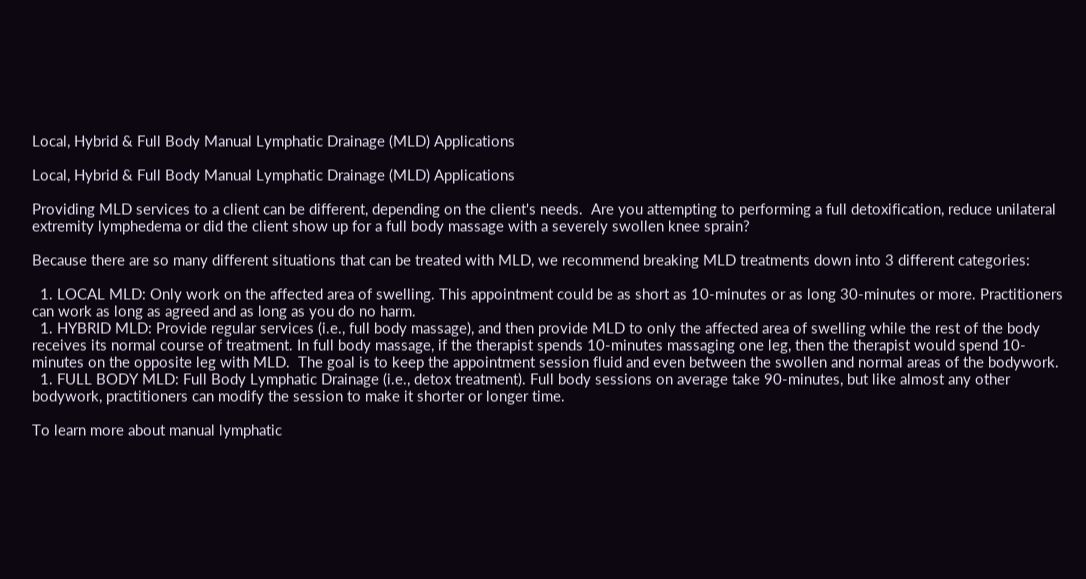Local, Hybrid & Full Body Manual Lymphatic Drainage (MLD) Applications

Local, Hybrid & Full Body Manual Lymphatic Drainage (MLD) Applications

Providing MLD services to a client can be different, depending on the client's needs.  Are you attempting to performing a full detoxification, reduce unilateral extremity lymphedema or did the client show up for a full body massage with a severely swollen knee sprain?

Because there are so many different situations that can be treated with MLD, we recommend breaking MLD treatments down into 3 different categories:

  1. LOCAL MLD: Only work on the affected area of swelling. This appointment could be as short as 10-minutes or as long 30-minutes or more. Practitioners can work as long as agreed and as long as you do no harm.
  1. HYBRID MLD: Provide regular services (i.e., full body massage), and then provide MLD to only the affected area of swelling while the rest of the body receives its normal course of treatment. In full body massage, if the therapist spends 10-minutes massaging one leg, then the therapist would spend 10-minutes on the opposite leg with MLD.  The goal is to keep the appointment session fluid and even between the swollen and normal areas of the bodywork.
  1. FULL BODY MLD: Full Body Lymphatic Drainage (i.e., detox treatment). Full body sessions on average take 90-minutes, but like almost any other bodywork, practitioners can modify the session to make it shorter or longer time.

To learn more about manual lymphatic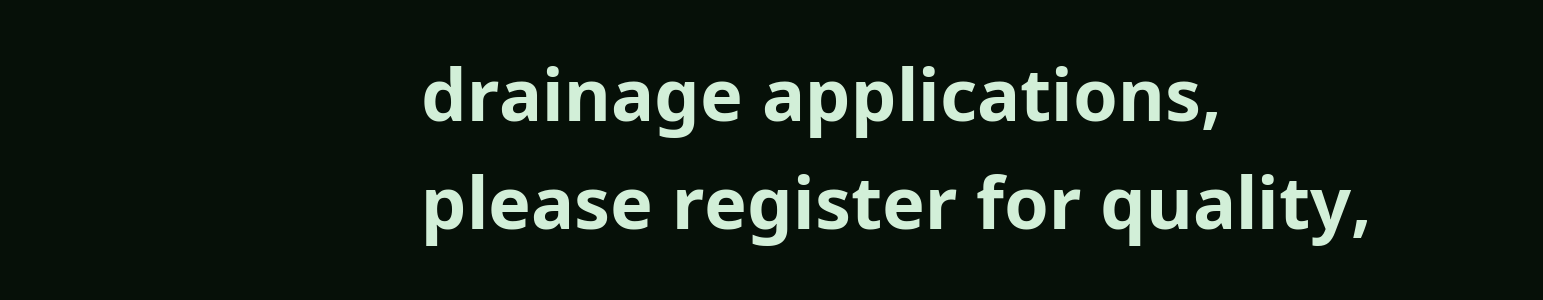drainage applications, please register for quality,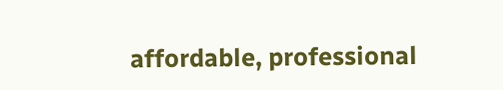affordable, professional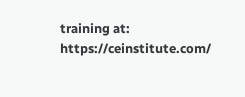training at: https://ceinstitute.com/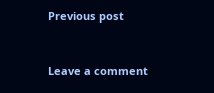Previous post


Leave a comment